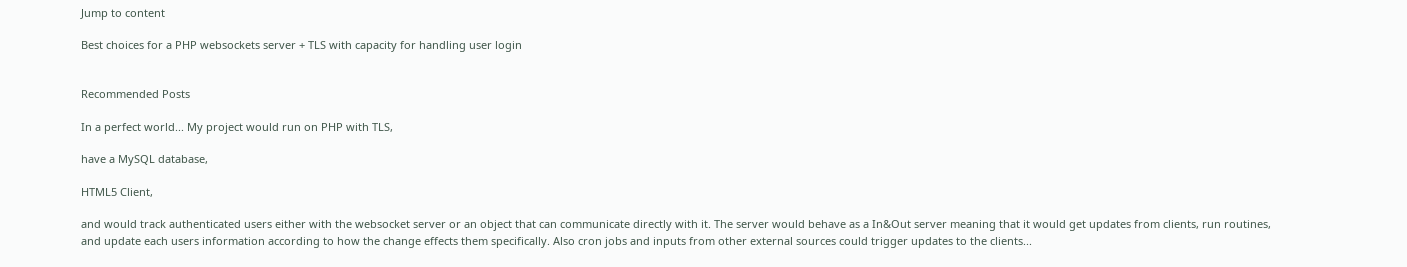Jump to content

Best choices for a PHP websockets server + TLS with capacity for handling user login


Recommended Posts

In a perfect world... My project would run on PHP with TLS,

have a MySQL database,

HTML5 Client,

and would track authenticated users either with the websocket server or an object that can communicate directly with it. The server would behave as a In&Out server meaning that it would get updates from clients, run routines, and update each users information according to how the change effects them specifically. Also cron jobs and inputs from other external sources could trigger updates to the clients...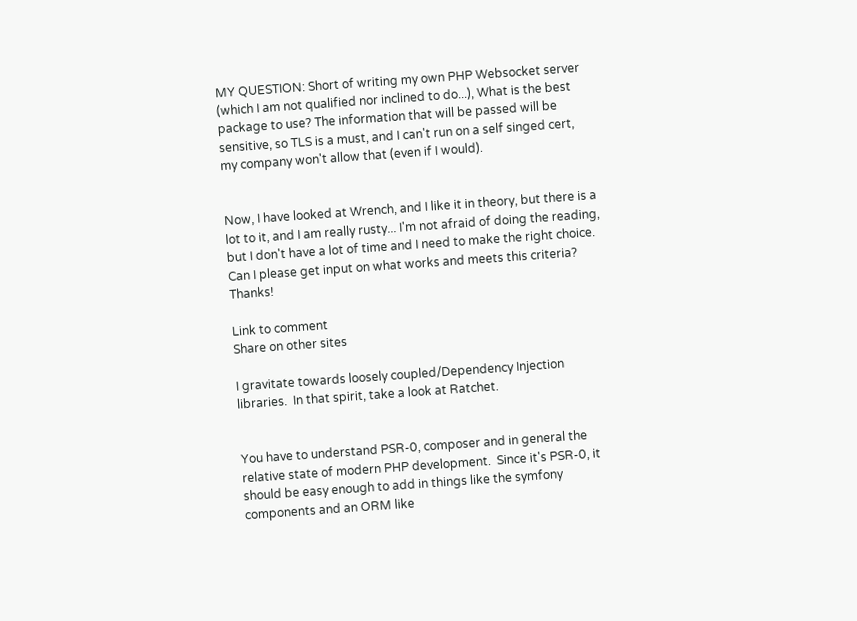MY QUESTION: Short of writing my own PHP Websocket server (which I am not qualified nor inclined to do...), What is the best package to use? The information that will be passed will be sensitive, so TLS is a must, and I can't run on a self singed cert, my company won't allow that (even if I would).


Now, I have looked at Wrench, and I like it in theory, but there is a lot to it, and I am really rusty... I'm not afraid of doing the reading, but I don't have a lot of time and I need to make the right choice. Can I please get input on what works and meets this criteria? Thanks!

Link to comment
Share on other sites

I gravitate towards loosely coupled/Dependency Injection libraries.  In that spirit, take a look at Ratchet.


You have to understand PSR-0, composer and in general the relative state of modern PHP development.  Since it's PSR-0, it should be easy enough to add in things like the symfony components and an ORM like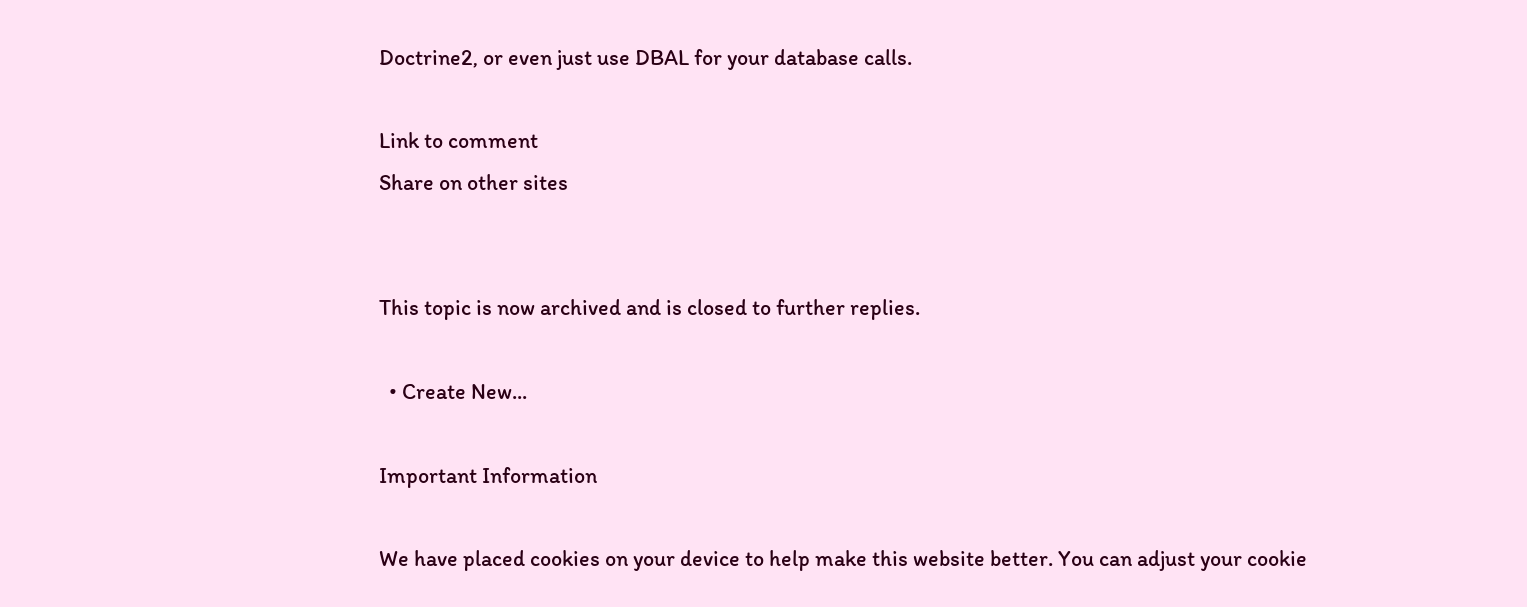Doctrine2, or even just use DBAL for your database calls.

Link to comment
Share on other sites


This topic is now archived and is closed to further replies.

  • Create New...

Important Information

We have placed cookies on your device to help make this website better. You can adjust your cookie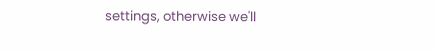settings, otherwise we'll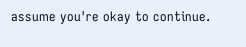assume you're okay to continue.